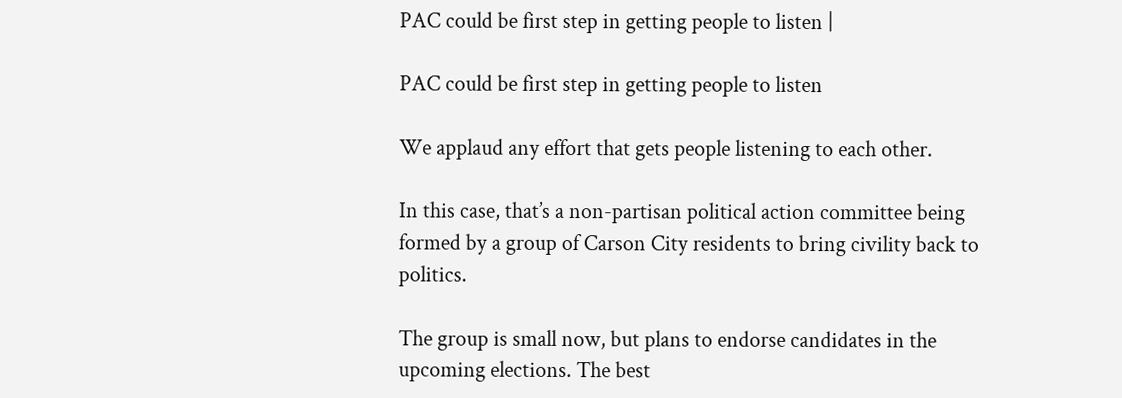PAC could be first step in getting people to listen |

PAC could be first step in getting people to listen

We applaud any effort that gets people listening to each other.

In this case, that’s a non-partisan political action committee being formed by a group of Carson City residents to bring civility back to politics.

The group is small now, but plans to endorse candidates in the upcoming elections. The best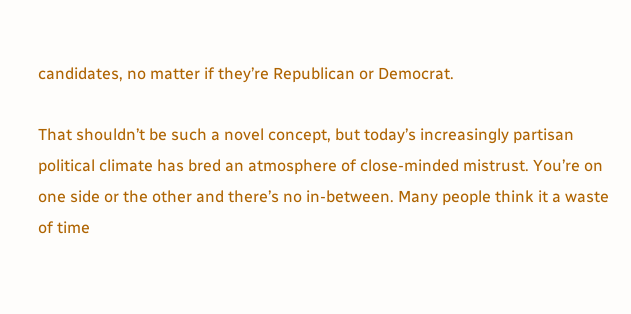candidates, no matter if they’re Republican or Democrat.

That shouldn’t be such a novel concept, but today’s increasingly partisan political climate has bred an atmosphere of close-minded mistrust. You’re on one side or the other and there’s no in-between. Many people think it a waste of time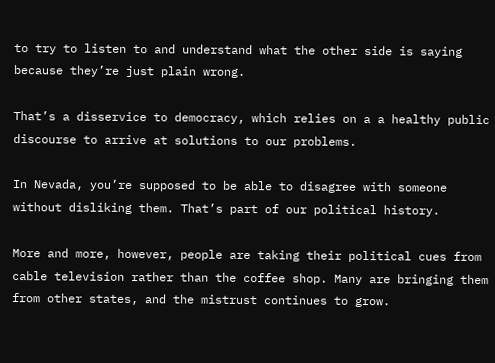to try to listen to and understand what the other side is saying because they’re just plain wrong.

That’s a disservice to democracy, which relies on a a healthy public discourse to arrive at solutions to our problems.

In Nevada, you’re supposed to be able to disagree with someone without disliking them. That’s part of our political history.

More and more, however, people are taking their political cues from cable television rather than the coffee shop. Many are bringing them from other states, and the mistrust continues to grow.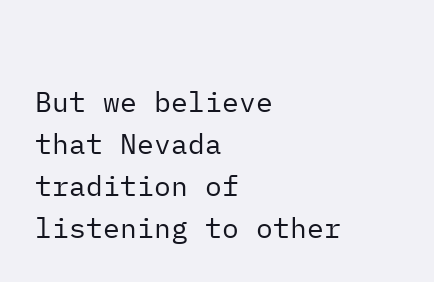But we believe that Nevada tradition of listening to other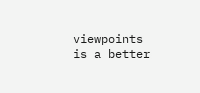viewpoints is a better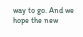way to go. And we hope the new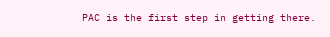PAC is the first step in getting there.